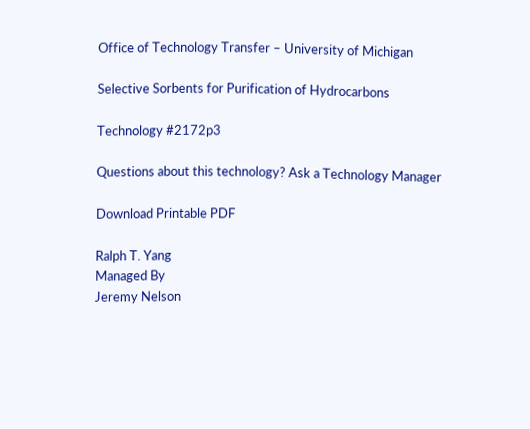Office of Technology Transfer – University of Michigan

Selective Sorbents for Purification of Hydrocarbons

Technology #2172p3

Questions about this technology? Ask a Technology Manager

Download Printable PDF

Ralph T. Yang
Managed By
Jeremy Nelson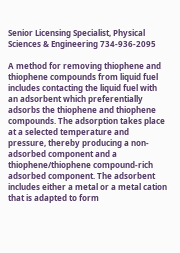Senior Licensing Specialist, Physical Sciences & Engineering 734-936-2095

A method for removing thiophene and thiophene compounds from liquid fuel includes contacting the liquid fuel with an adsorbent which preferentially adsorbs the thiophene and thiophene compounds. The adsorption takes place at a selected temperature and pressure, thereby producing a non-adsorbed component and a thiophene/thiophene compound-rich adsorbed component. The adsorbent includes either a metal or a metal cation that is adapted to form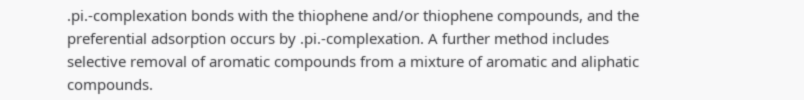.pi.-complexation bonds with the thiophene and/or thiophene compounds, and the preferential adsorption occurs by .pi.-complexation. A further method includes selective removal of aromatic compounds from a mixture of aromatic and aliphatic compounds.